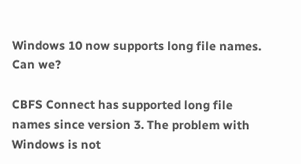Windows 10 now supports long file names. Can we?

CBFS Connect has supported long file names since version 3. The problem with Windows is not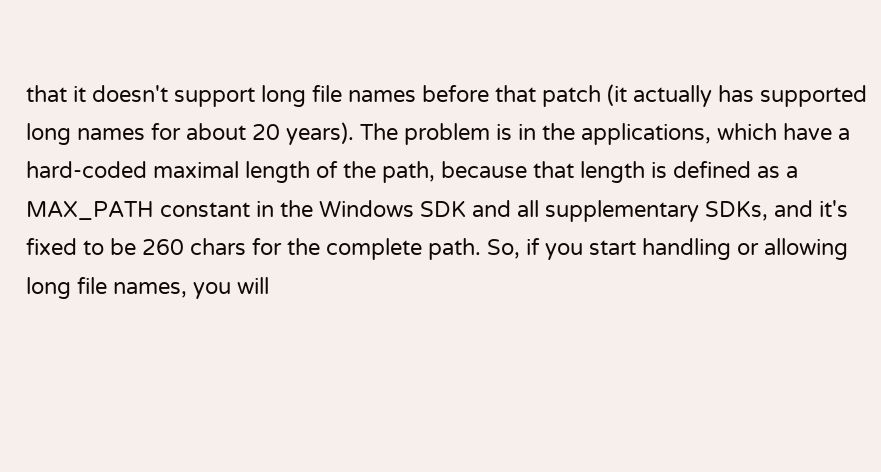that it doesn't support long file names before that patch (it actually has supported long names for about 20 years). The problem is in the applications, which have a hard-coded maximal length of the path, because that length is defined as a MAX_PATH constant in the Windows SDK and all supplementary SDKs, and it's fixed to be 260 chars for the complete path. So, if you start handling or allowing long file names, you will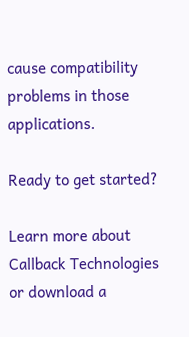cause compatibility problems in those applications.

Ready to get started?

Learn more about Callback Technologies or download a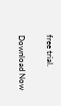free trial.

Download Now